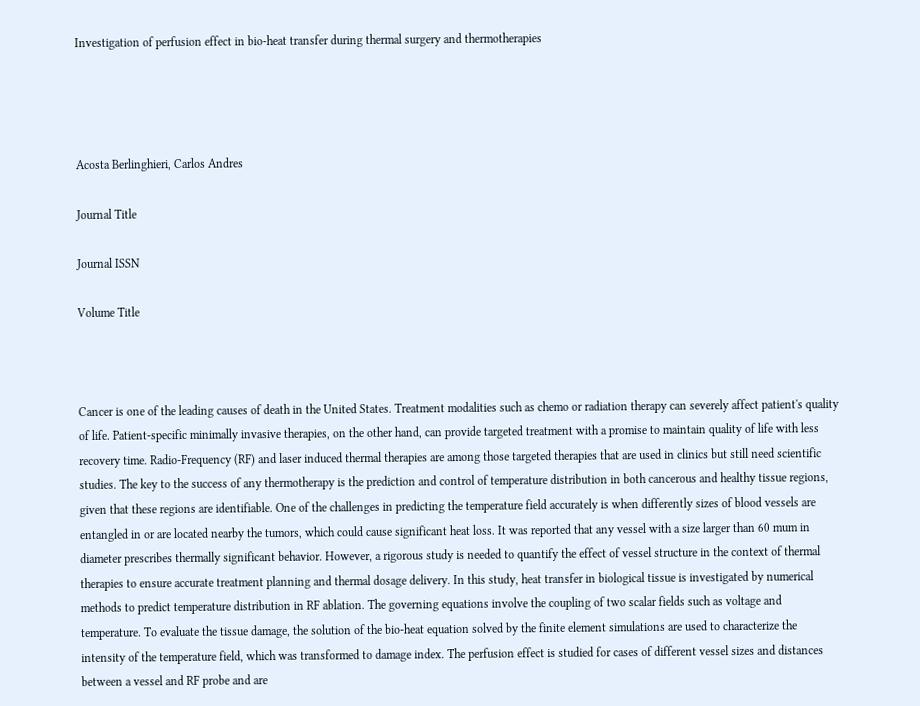Investigation of perfusion effect in bio-heat transfer during thermal surgery and thermotherapies




Acosta Berlinghieri, Carlos Andres

Journal Title

Journal ISSN

Volume Title



Cancer is one of the leading causes of death in the United States. Treatment modalities such as chemo or radiation therapy can severely affect patient's quality of life. Patient-specific minimally invasive therapies, on the other hand, can provide targeted treatment with a promise to maintain quality of life with less recovery time. Radio-Frequency (RF) and laser induced thermal therapies are among those targeted therapies that are used in clinics but still need scientific studies. The key to the success of any thermotherapy is the prediction and control of temperature distribution in both cancerous and healthy tissue regions, given that these regions are identifiable. One of the challenges in predicting the temperature field accurately is when differently sizes of blood vessels are entangled in or are located nearby the tumors, which could cause significant heat loss. It was reported that any vessel with a size larger than 60 mum in diameter prescribes thermally significant behavior. However, a rigorous study is needed to quantify the effect of vessel structure in the context of thermal therapies to ensure accurate treatment planning and thermal dosage delivery. In this study, heat transfer in biological tissue is investigated by numerical methods to predict temperature distribution in RF ablation. The governing equations involve the coupling of two scalar fields such as voltage and temperature. To evaluate the tissue damage, the solution of the bio-heat equation solved by the finite element simulations are used to characterize the intensity of the temperature field, which was transformed to damage index. The perfusion effect is studied for cases of different vessel sizes and distances between a vessel and RF probe and are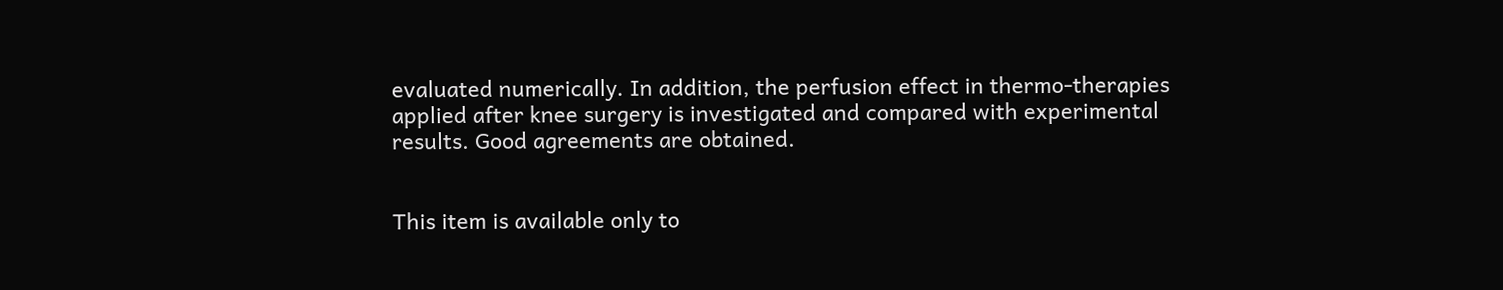evaluated numerically. In addition, the perfusion effect in thermo-therapies applied after knee surgery is investigated and compared with experimental results. Good agreements are obtained.


This item is available only to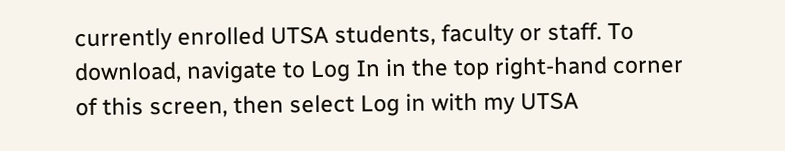currently enrolled UTSA students, faculty or staff. To download, navigate to Log In in the top right-hand corner of this screen, then select Log in with my UTSA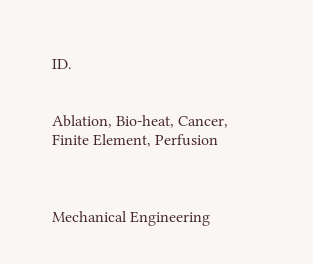ID.


Ablation, Bio-heat, Cancer, Finite Element, Perfusion



Mechanical Engineering